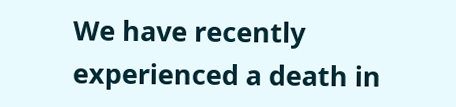We have recently experienced a death in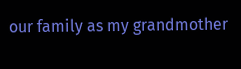our family as my grandmother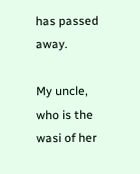has passed away.

My uncle, who is the wasi of her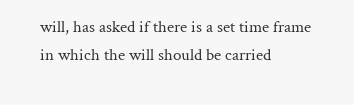will, has asked if there is a set time frame in which the will should be carried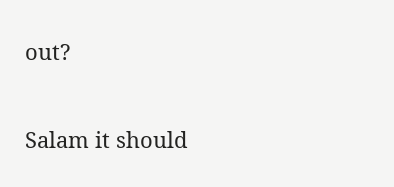out?

Salam it should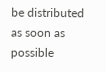be distributed as soon as possible